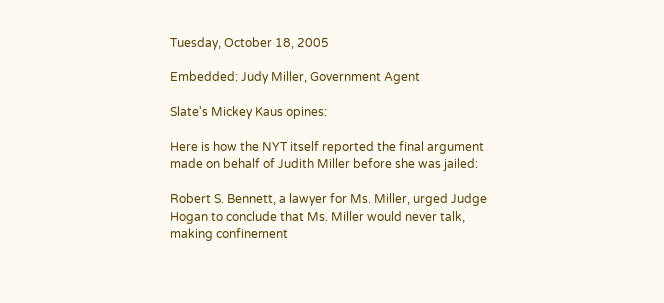Tuesday, October 18, 2005

Embedded: Judy Miller, Government Agent

Slate's Mickey Kaus opines:

Here is how the NYT itself reported the final argument made on behalf of Judith Miller before she was jailed:

Robert S. Bennett, a lawyer for Ms. Miller, urged Judge Hogan to conclude that Ms. Miller would never talk, making confinement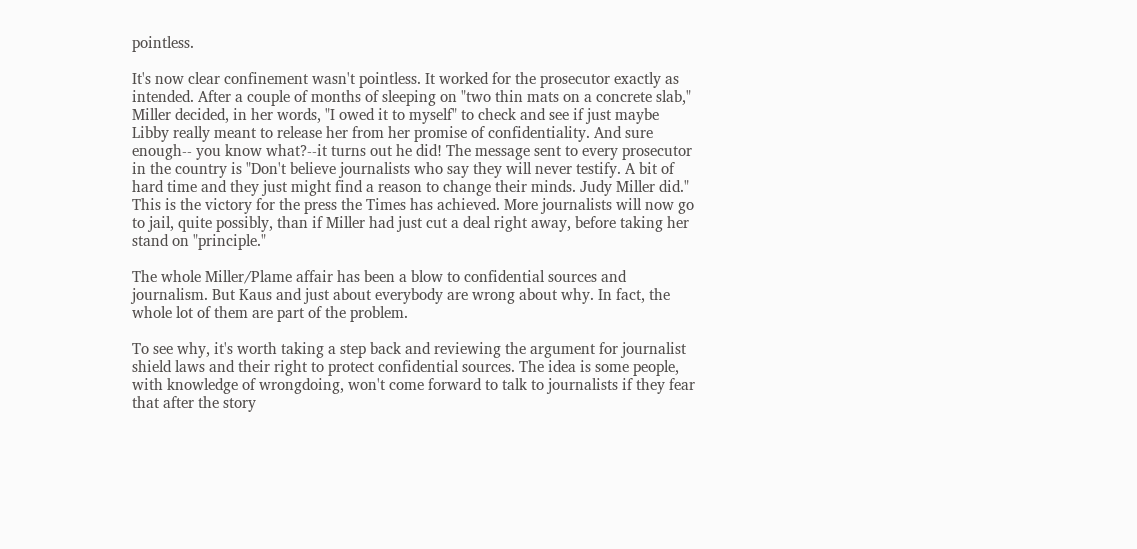pointless.

It's now clear confinement wasn't pointless. It worked for the prosecutor exactly as intended. After a couple of months of sleeping on "two thin mats on a concrete slab," Miller decided, in her words, "I owed it to myself" to check and see if just maybe Libby really meant to release her from her promise of confidentiality. And sure enough-- you know what?--it turns out he did! The message sent to every prosecutor in the country is "Don't believe journalists who say they will never testify. A bit of hard time and they just might find a reason to change their minds. Judy Miller did." This is the victory for the press the Times has achieved. More journalists will now go to jail, quite possibly, than if Miller had just cut a deal right away, before taking her stand on "principle."

The whole Miller/Plame affair has been a blow to confidential sources and journalism. But Kaus and just about everybody are wrong about why. In fact, the whole lot of them are part of the problem.

To see why, it's worth taking a step back and reviewing the argument for journalist shield laws and their right to protect confidential sources. The idea is some people, with knowledge of wrongdoing, won't come forward to talk to journalists if they fear that after the story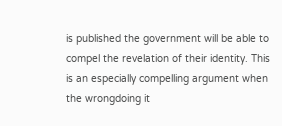is published the government will be able to compel the revelation of their identity. This is an especially compelling argument when the wrongdoing it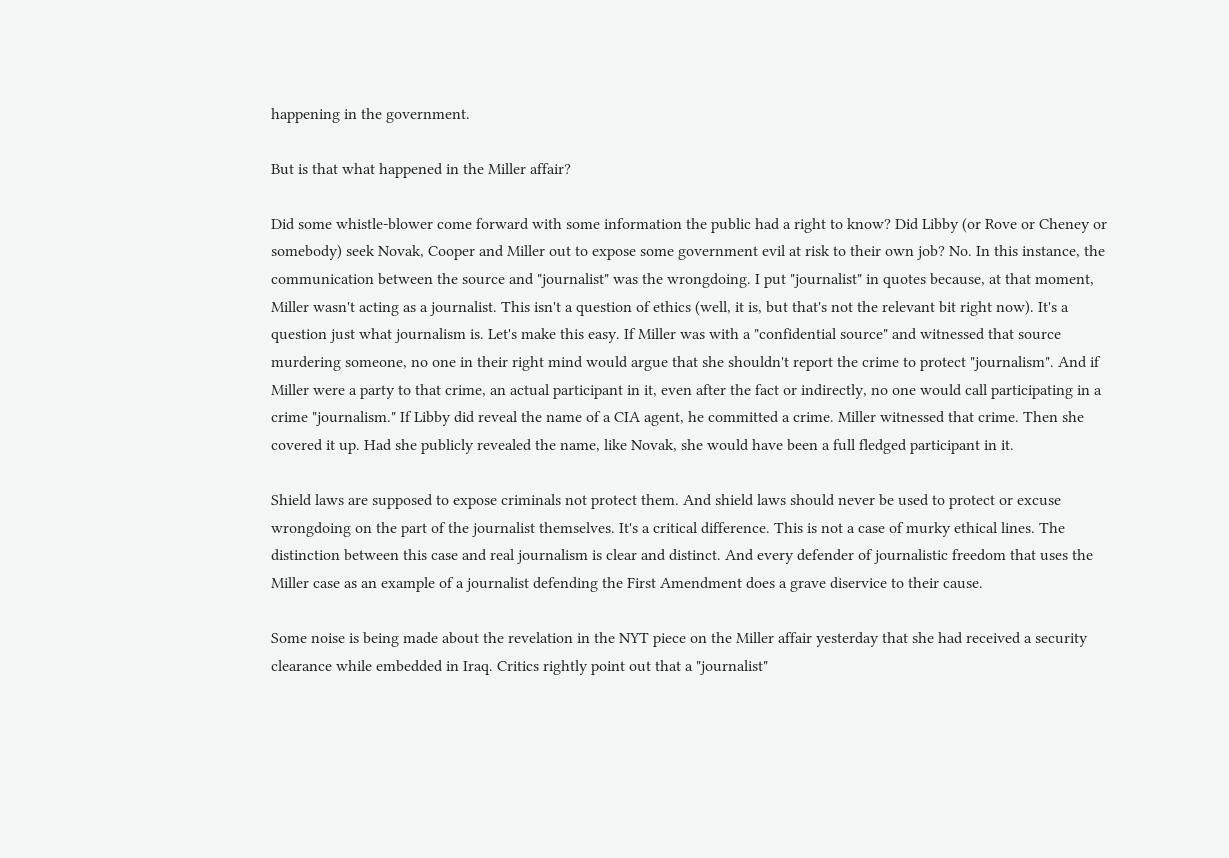happening in the government.

But is that what happened in the Miller affair?

Did some whistle-blower come forward with some information the public had a right to know? Did Libby (or Rove or Cheney or somebody) seek Novak, Cooper and Miller out to expose some government evil at risk to their own job? No. In this instance, the communication between the source and "journalist" was the wrongdoing. I put "journalist" in quotes because, at that moment, Miller wasn't acting as a journalist. This isn't a question of ethics (well, it is, but that's not the relevant bit right now). It's a question just what journalism is. Let's make this easy. If Miller was with a "confidential source" and witnessed that source murdering someone, no one in their right mind would argue that she shouldn't report the crime to protect "journalism". And if Miller were a party to that crime, an actual participant in it, even after the fact or indirectly, no one would call participating in a crime "journalism." If Libby did reveal the name of a CIA agent, he committed a crime. Miller witnessed that crime. Then she covered it up. Had she publicly revealed the name, like Novak, she would have been a full fledged participant in it.

Shield laws are supposed to expose criminals not protect them. And shield laws should never be used to protect or excuse wrongdoing on the part of the journalist themselves. It's a critical difference. This is not a case of murky ethical lines. The distinction between this case and real journalism is clear and distinct. And every defender of journalistic freedom that uses the Miller case as an example of a journalist defending the First Amendment does a grave diservice to their cause.

Some noise is being made about the revelation in the NYT piece on the Miller affair yesterday that she had received a security clearance while embedded in Iraq. Critics rightly point out that a "journalist"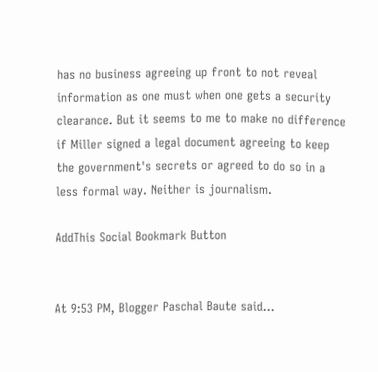has no business agreeing up front to not reveal information as one must when one gets a security clearance. But it seems to me to make no difference if Miller signed a legal document agreeing to keep the government's secrets or agreed to do so in a less formal way. Neither is journalism.

AddThis Social Bookmark Button


At 9:53 PM, Blogger Paschal Baute said...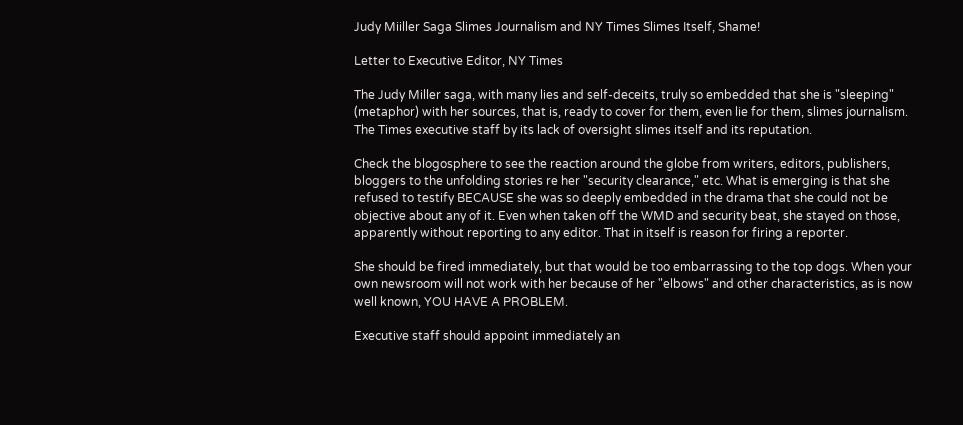Judy Miiller Saga Slimes Journalism and NY Times Slimes Itself, Shame!

Letter to Executive Editor, NY Times

The Judy Miller saga, with many lies and self-deceits, truly so embedded that she is "sleeping" (metaphor) with her sources, that is, ready to cover for them, even lie for them, slimes journalism. The Times executive staff by its lack of oversight slimes itself and its reputation.

Check the blogosphere to see the reaction around the globe from writers, editors, publishers, bloggers to the unfolding stories re her "security clearance," etc. What is emerging is that she refused to testify BECAUSE she was so deeply embedded in the drama that she could not be objective about any of it. Even when taken off the WMD and security beat, she stayed on those, apparently without reporting to any editor. That in itself is reason for firing a reporter.

She should be fired immediately, but that would be too embarrassing to the top dogs. When your own newsroom will not work with her because of her "elbows" and other characteristics, as is now well known, YOU HAVE A PROBLEM.

Executive staff should appoint immediately an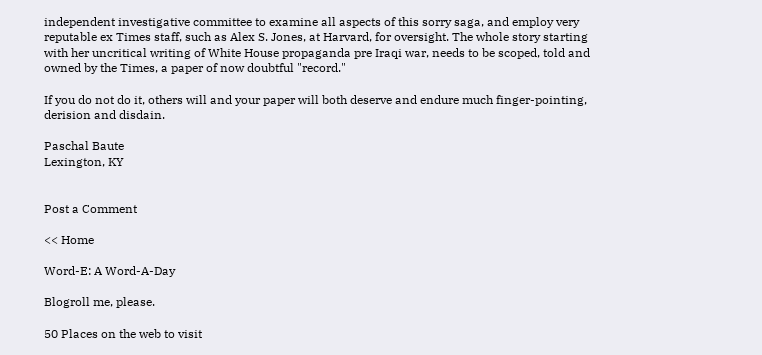independent investigative committee to examine all aspects of this sorry saga, and employ very reputable ex Times staff, such as Alex S. Jones, at Harvard, for oversight. The whole story starting with her uncritical writing of White House propaganda pre Iraqi war, needs to be scoped, told and owned by the Times, a paper of now doubtful "record."

If you do not do it, others will and your paper will both deserve and endure much finger-pointing, derision and disdain.

Paschal Baute
Lexington, KY


Post a Comment

<< Home

Word-E: A Word-A-Day

Blogroll me, please.

50 Places on the web to visit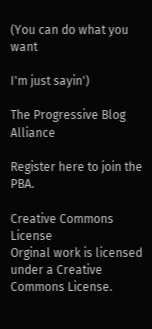(You can do what you want

I'm just sayin')

The Progressive Blog Alliance

Register here to join the PBA.

Creative Commons License
Orginal work is licensed under a Creative Commons License.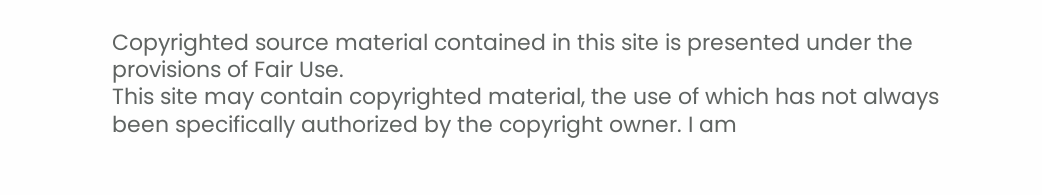Copyrighted source material contained in this site is presented under the provisions of Fair Use.
This site may contain copyrighted material, the use of which has not always been specifically authorized by the copyright owner. I am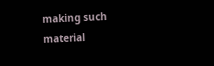making such material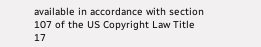available in accordance with section 107 of the US Copyright Law Title 17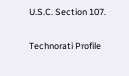U.S.C. Section 107.

Technorati Profile